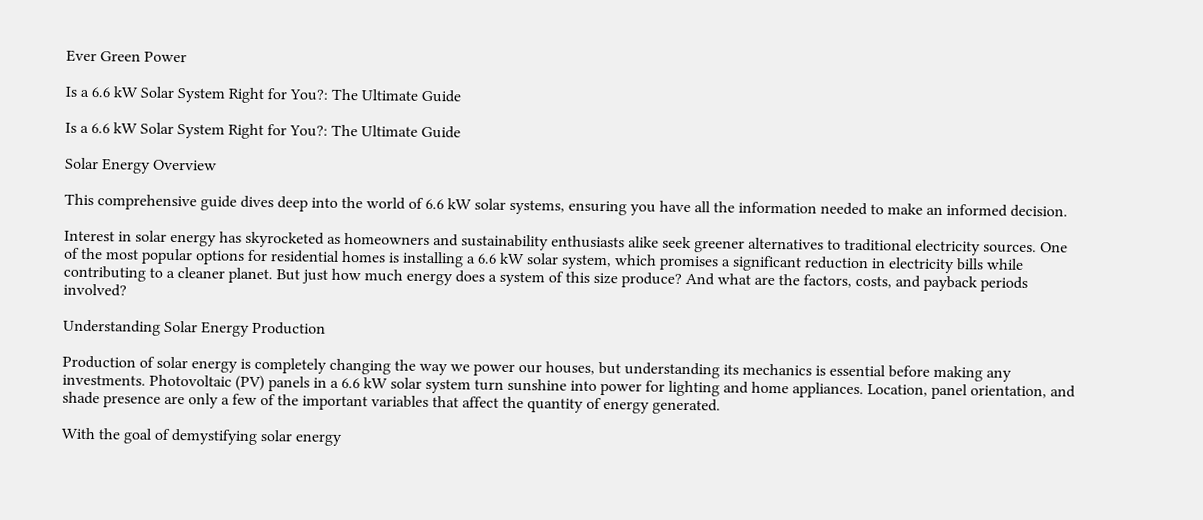Ever Green Power

Is a 6.6 kW Solar System Right for You?: The Ultimate Guide

Is a 6.6 kW Solar System Right for You?: The Ultimate Guide

Solar Energy Overview

This comprehensive guide dives deep into the world of 6.6 kW solar systems, ensuring you have all the information needed to make an informed decision.

Interest in solar energy has skyrocketed as homeowners and sustainability enthusiasts alike seek greener alternatives to traditional electricity sources. One of the most popular options for residential homes is installing a 6.6 kW solar system, which promises a significant reduction in electricity bills while contributing to a cleaner planet. But just how much energy does a system of this size produce? And what are the factors, costs, and payback periods involved?

Understanding Solar Energy Production

Production of solar energy is completely changing the way we power our houses, but understanding its mechanics is essential before making any investments. Photovoltaic (PV) panels in a 6.6 kW solar system turn sunshine into power for lighting and home appliances. Location, panel orientation, and shade presence are only a few of the important variables that affect the quantity of energy generated.

With the goal of demystifying solar energy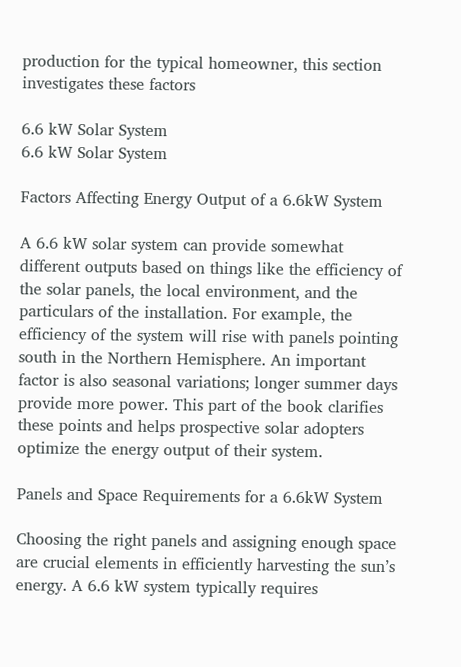production for the typical homeowner, this section investigates these factors

6.6 kW Solar System
6.6 kW Solar System

Factors Affecting Energy Output of a 6.6kW System

A 6.6 kW solar system can provide somewhat different outputs based on things like the efficiency of the solar panels, the local environment, and the particulars of the installation. For example, the efficiency of the system will rise with panels pointing south in the Northern Hemisphere. An important factor is also seasonal variations; longer summer days provide more power. This part of the book clarifies these points and helps prospective solar adopters optimize the energy output of their system.

Panels and Space Requirements for a 6.6kW System

Choosing the right panels and assigning enough space are crucial elements in efficiently harvesting the sun’s energy. A 6.6 kW system typically requires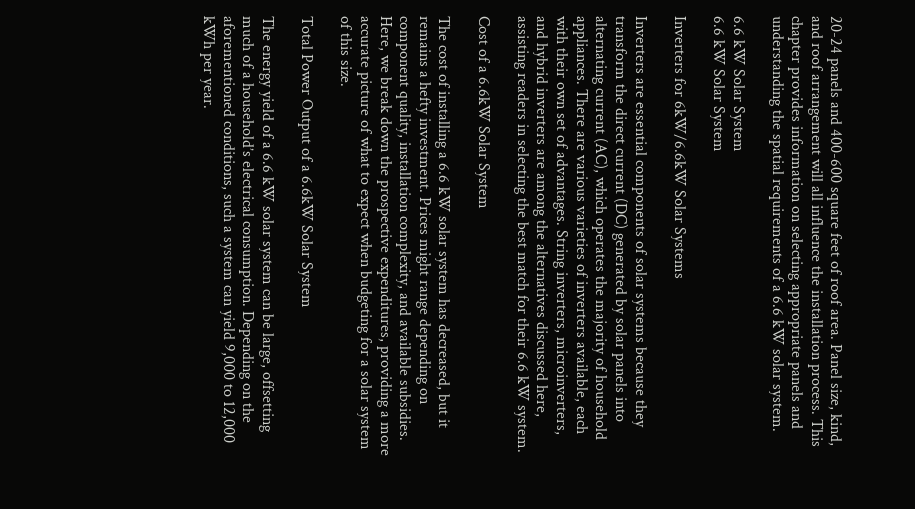20-24 panels and 400-600 square feet of roof area. Panel size, kind, and roof arrangement will all influence the installation process. This chapter provides information on selecting appropriate panels and understanding the spatial requirements of a 6.6 kW solar system.

6.6 kW Solar System
6.6 kW Solar System

Inverters for 6kW/6.6kW Solar Systems

Inverters are essential components of solar systems because they transform the direct current (DC) generated by solar panels into alternating current (AC), which operates the majority of household appliances. There are various varieties of inverters available, each with their own set of advantages. String inverters, microinverters, and hybrid inverters are among the alternatives discussed here, assisting readers in selecting the best match for their 6.6 kW system.

Cost of a 6.6kW Solar System

The cost of installing a 6.6 kW solar system has decreased, but it remains a hefty investment. Prices might range depending on component quality, installation complexity, and available subsidies. Here, we break down the prospective expenditures, providing a more accurate picture of what to expect when budgeting for a solar system of this size.

Total Power Output of a 6.6kW Solar System

The energy yield of a 6.6 kW solar system can be large, offsetting much of a household’s electrical consumption. Depending on the aforementioned conditions, such a system can yield 9,000 to 12,000 kWh per year.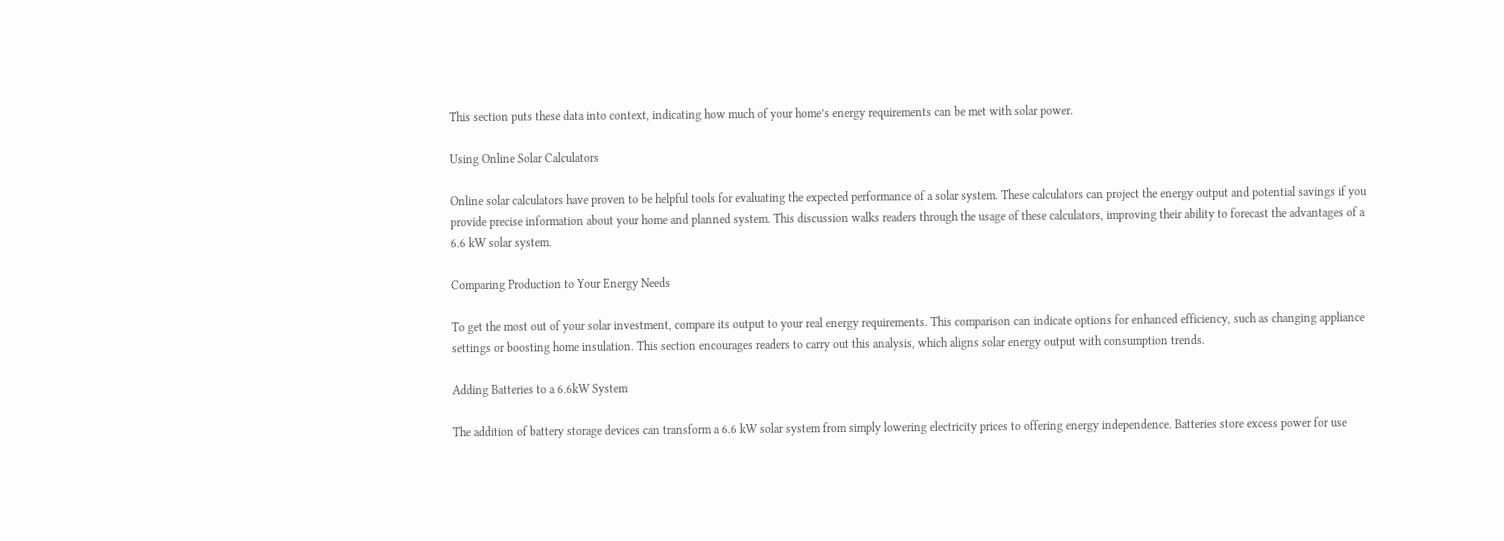This section puts these data into context, indicating how much of your home’s energy requirements can be met with solar power.

Using Online Solar Calculators

Online solar calculators have proven to be helpful tools for evaluating the expected performance of a solar system. These calculators can project the energy output and potential savings if you provide precise information about your home and planned system. This discussion walks readers through the usage of these calculators, improving their ability to forecast the advantages of a 6.6 kW solar system.

Comparing Production to Your Energy Needs

To get the most out of your solar investment, compare its output to your real energy requirements. This comparison can indicate options for enhanced efficiency, such as changing appliance settings or boosting home insulation. This section encourages readers to carry out this analysis, which aligns solar energy output with consumption trends.

Adding Batteries to a 6.6kW System

The addition of battery storage devices can transform a 6.6 kW solar system from simply lowering electricity prices to offering energy independence. Batteries store excess power for use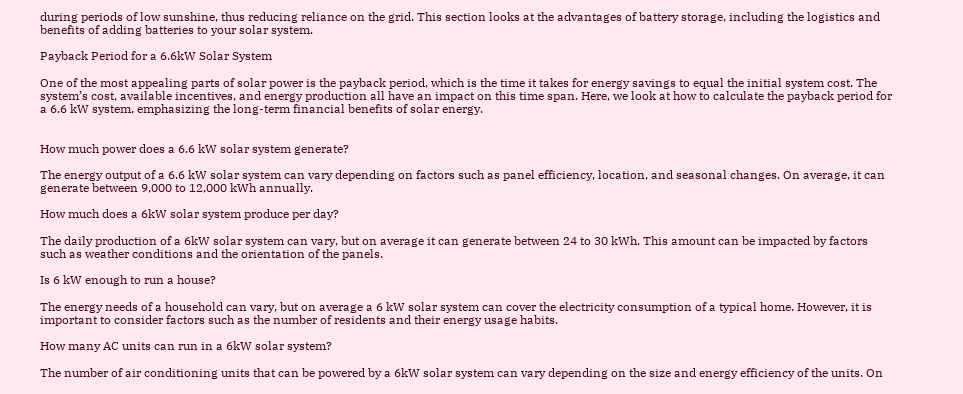during periods of low sunshine, thus reducing reliance on the grid. This section looks at the advantages of battery storage, including the logistics and benefits of adding batteries to your solar system.

Payback Period for a 6.6kW Solar System

One of the most appealing parts of solar power is the payback period, which is the time it takes for energy savings to equal the initial system cost. The system’s cost, available incentives, and energy production all have an impact on this time span. Here, we look at how to calculate the payback period for a 6.6 kW system, emphasizing the long-term financial benefits of solar energy.


How much power does a 6.6 kW solar system generate?

The energy output of a 6.6 kW solar system can vary depending on factors such as panel efficiency, location, and seasonal changes. On average, it can generate between 9,000 to 12,000 kWh annually.

How much does a 6kW solar system produce per day?

The daily production of a 6kW solar system can vary, but on average it can generate between 24 to 30 kWh. This amount can be impacted by factors such as weather conditions and the orientation of the panels.

Is 6 kW enough to run a house?

The energy needs of a household can vary, but on average a 6 kW solar system can cover the electricity consumption of a typical home. However, it is important to consider factors such as the number of residents and their energy usage habits.

How many AC units can run in a 6kW solar system?

The number of air conditioning units that can be powered by a 6kW solar system can vary depending on the size and energy efficiency of the units. On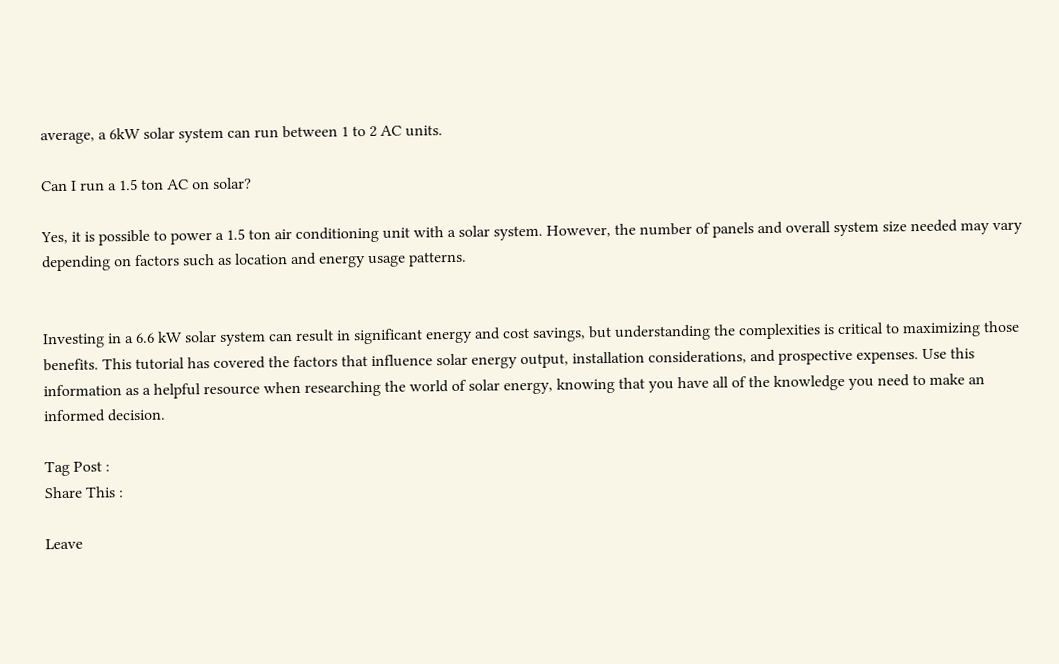average, a 6kW solar system can run between 1 to 2 AC units.

Can I run a 1.5 ton AC on solar?

Yes, it is possible to power a 1.5 ton air conditioning unit with a solar system. However, the number of panels and overall system size needed may vary depending on factors such as location and energy usage patterns.


Investing in a 6.6 kW solar system can result in significant energy and cost savings, but understanding the complexities is critical to maximizing those benefits. This tutorial has covered the factors that influence solar energy output, installation considerations, and prospective expenses. Use this information as a helpful resource when researching the world of solar energy, knowing that you have all of the knowledge you need to make an informed decision.

Tag Post :
Share This :

Leave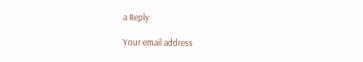a Reply

Your email address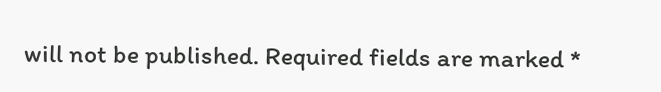will not be published. Required fields are marked *